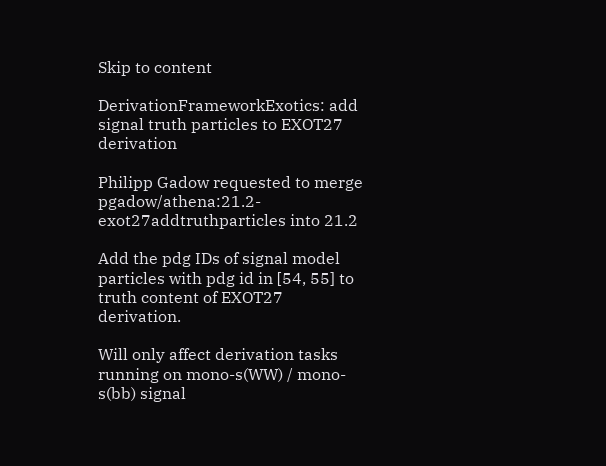Skip to content

DerivationFrameworkExotics: add signal truth particles to EXOT27 derivation

Philipp Gadow requested to merge pgadow/athena:21.2-exot27addtruthparticles into 21.2

Add the pdg IDs of signal model particles with pdg id in [54, 55] to truth content of EXOT27 derivation.

Will only affect derivation tasks running on mono-s(WW) / mono-s(bb) signal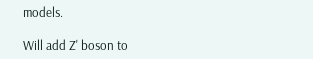models.

Will add Z' boson to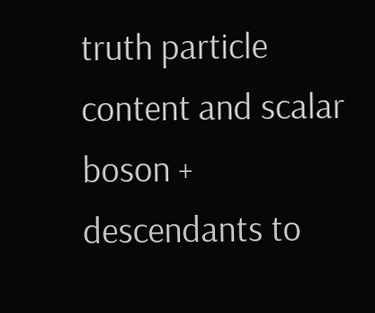truth particle content and scalar boson + descendants to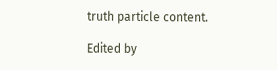truth particle content.

Edited by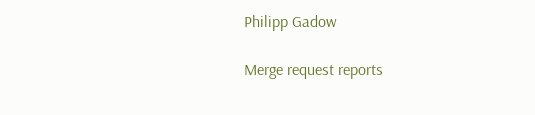Philipp Gadow

Merge request reports